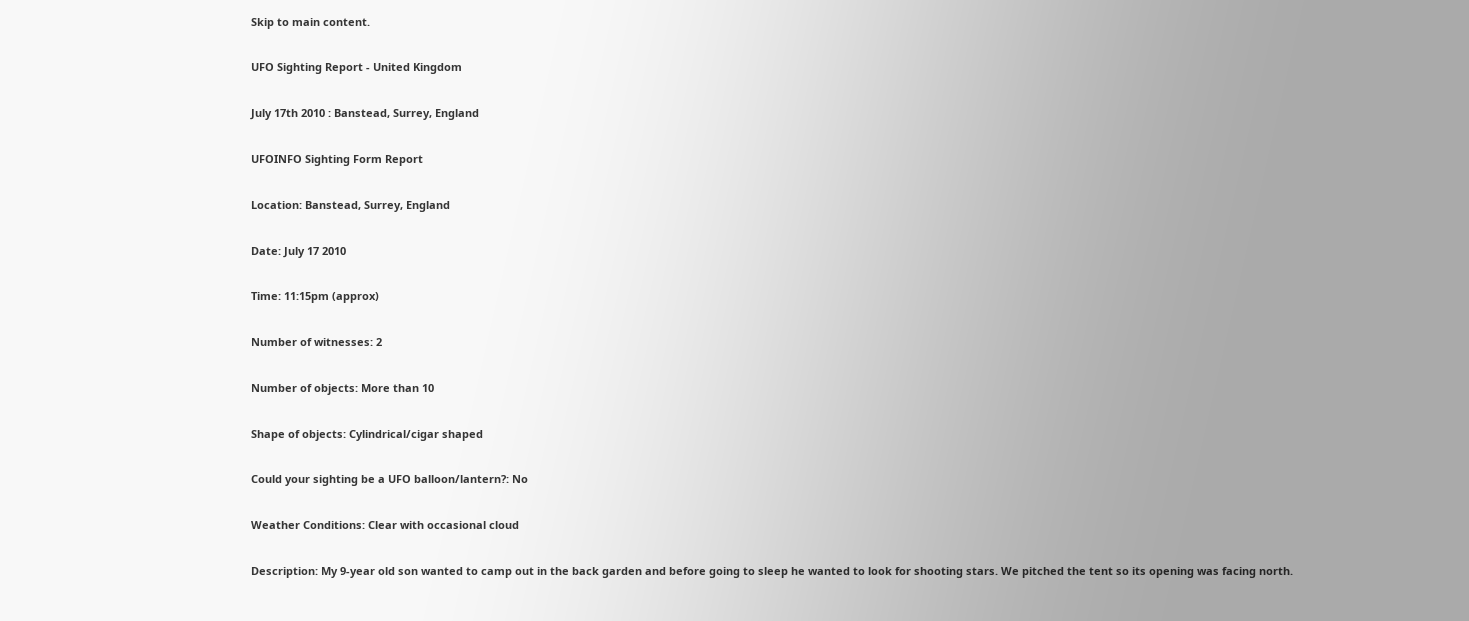Skip to main content.

UFO Sighting Report - United Kingdom

July 17th 2010 : Banstead, Surrey, England

UFOINFO Sighting Form Report

Location: Banstead, Surrey, England

Date: July 17 2010

Time: 11:15pm (approx)

Number of witnesses: 2

Number of objects: More than 10

Shape of objects: Cylindrical/cigar shaped

Could your sighting be a UFO balloon/lantern?: No

Weather Conditions: Clear with occasional cloud

Description: My 9-year old son wanted to camp out in the back garden and before going to sleep he wanted to look for shooting stars. We pitched the tent so its opening was facing north.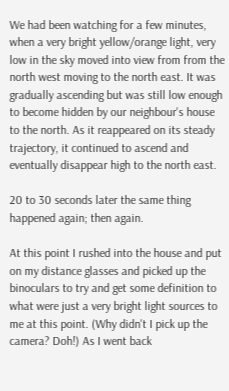We had been watching for a few minutes, when a very bright yellow/orange light, very low in the sky moved into view from from the north west moving to the north east. It was gradually ascending but was still low enough to become hidden by our neighbour's house to the north. As it reappeared on its steady trajectory, it continued to ascend and eventually disappear high to the north east.

20 to 30 seconds later the same thing happened again; then again.

At this point I rushed into the house and put on my distance glasses and picked up the binoculars to try and get some definition to what were just a very bright light sources to me at this point. (Why didn't I pick up the camera? Doh!) As I went back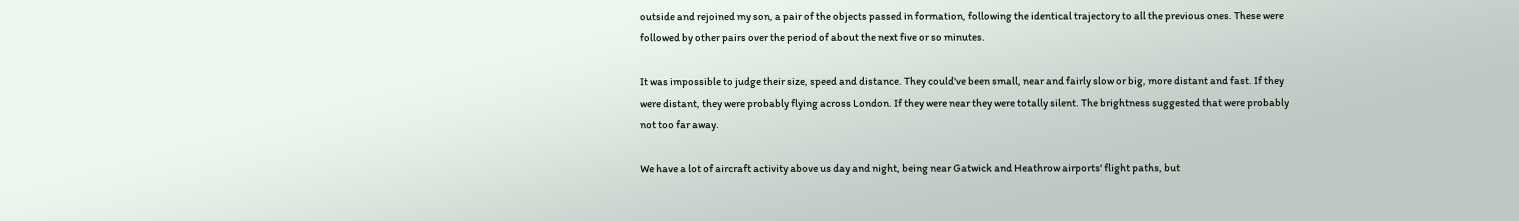outside and rejoined my son, a pair of the objects passed in formation, following the identical trajectory to all the previous ones. These were followed by other pairs over the period of about the next five or so minutes.

It was impossible to judge their size, speed and distance. They could've been small, near and fairly slow or big, more distant and fast. If they were distant, they were probably flying across London. If they were near they were totally silent. The brightness suggested that were probably not too far away.

We have a lot of aircraft activity above us day and night, being near Gatwick and Heathrow airports' flight paths, but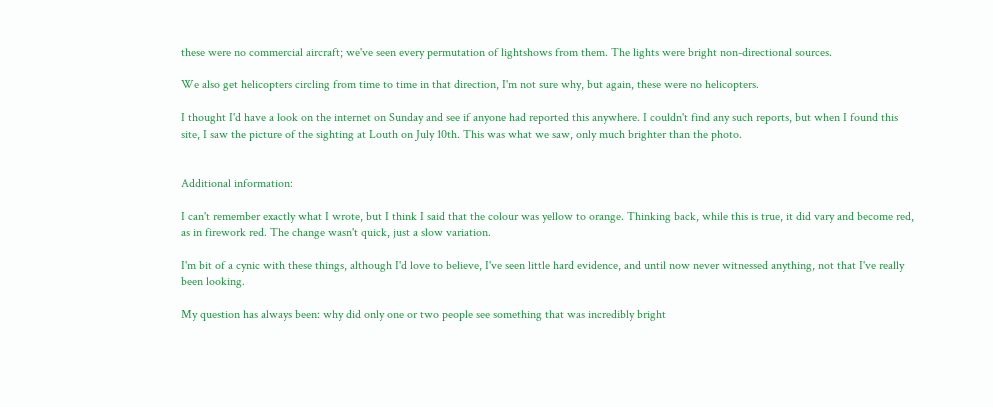these were no commercial aircraft; we've seen every permutation of lightshows from them. The lights were bright non-directional sources.

We also get helicopters circling from time to time in that direction, I'm not sure why, but again, these were no helicopters.

I thought I'd have a look on the internet on Sunday and see if anyone had reported this anywhere. I couldn't find any such reports, but when I found this site, I saw the picture of the sighting at Louth on July 10th. This was what we saw, only much brighter than the photo.


Additional information:

I can't remember exactly what I wrote, but I think I said that the colour was yellow to orange. Thinking back, while this is true, it did vary and become red, as in firework red. The change wasn't quick, just a slow variation.

I'm bit of a cynic with these things, although I'd love to believe, I've seen little hard evidence, and until now never witnessed anything, not that I've really been looking.

My question has always been: why did only one or two people see something that was incredibly bright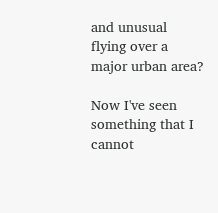and unusual flying over a major urban area?

Now I've seen something that I cannot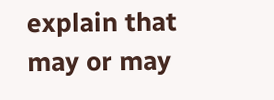explain that may or may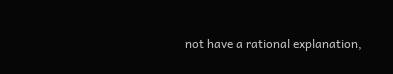not have a rational explanation,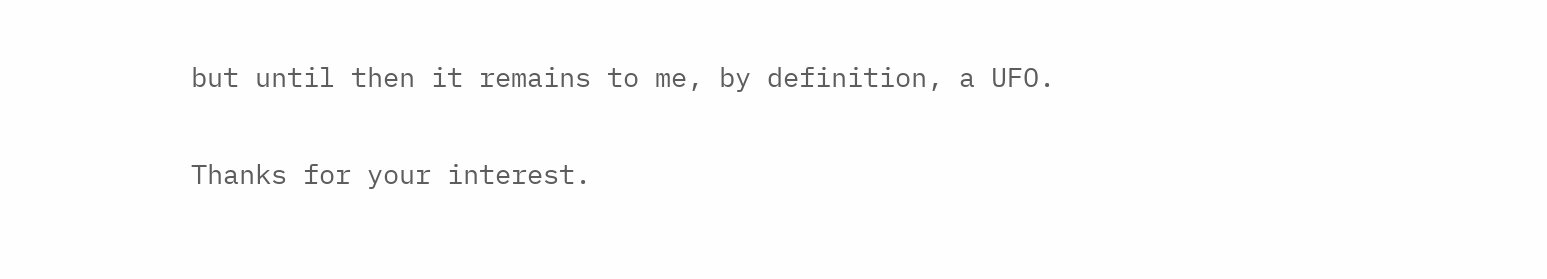but until then it remains to me, by definition, a UFO.

Thanks for your interest.